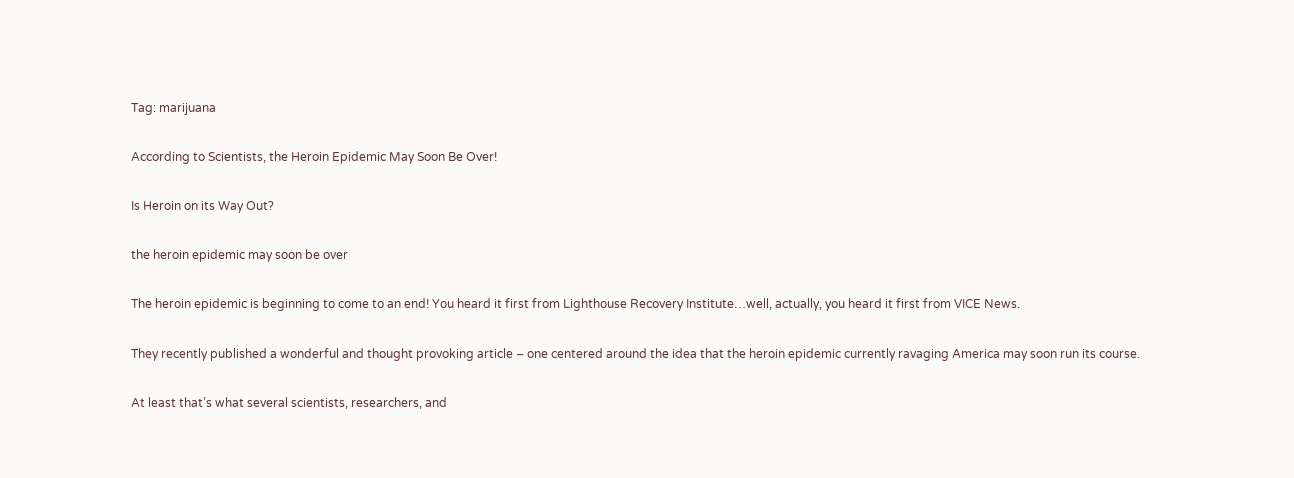Tag: marijuana

According to Scientists, the Heroin Epidemic May Soon Be Over!

Is Heroin on its Way Out?

the heroin epidemic may soon be over

The heroin epidemic is beginning to come to an end! You heard it first from Lighthouse Recovery Institute…well, actually, you heard it first from VICE News.

They recently published a wonderful and thought provoking article – one centered around the idea that the heroin epidemic currently ravaging America may soon run its course.

At least that’s what several scientists, researchers, and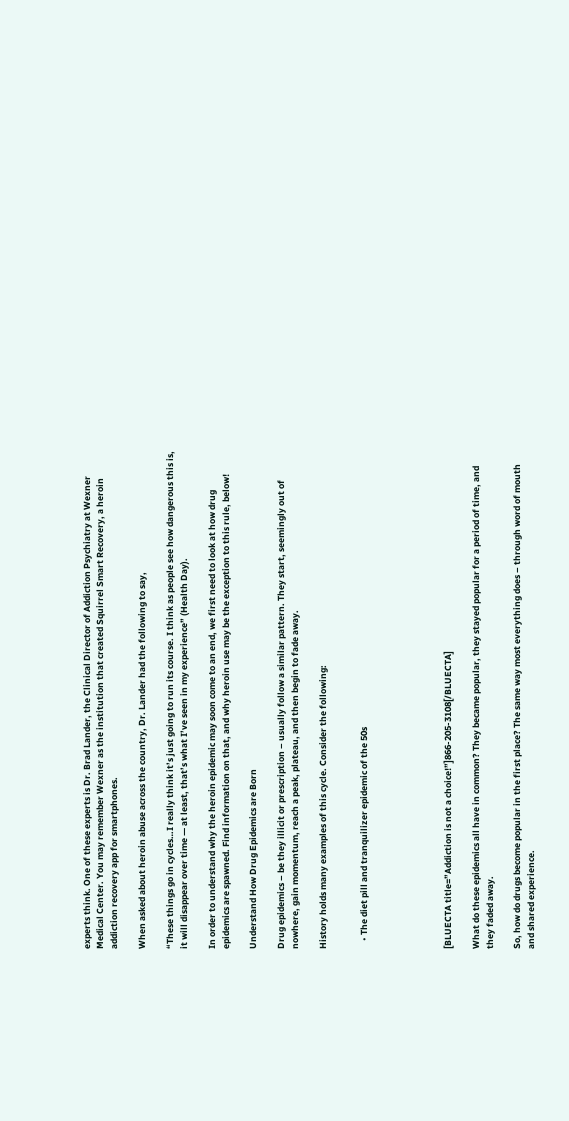experts think. One of these experts is Dr. Brad Lander, the Clinical Director of Addiction Psychiatry at Wexner Medical Center. You may remember Wexner as the institution that created Squirrel Smart Recovery, a heroin addiction recovery app for smartphones.

When asked about heroin abuse across the country, Dr. Lander had the following to say,

“These things go in cycles…I really think it’s just going to run its course. I think as people see how dangerous this is, it will disappear over time — at least, that’s what I’ve seen in my experience” (Health Day).

In order to understand why the heroin epidemic may soon come to an end, we first need to look at how drug epidemics are spawned. Find information on that, and why heroin use may be the exception to this rule, below!

Understand How Drug Epidemics are Born

Drug epidemics – be they illicit or prescription – usually follow a similar pattern. They start, seemingly out of nowhere, gain momentum, reach a peak, plateau, and then begin to fade away.

History holds many examples of this cycle. Consider the following:


    • The diet pill and tranquilizer epidemic of the 50s





[BLUECTA title=”Addiction is not a choice!”]866-205-3108[/BLUECTA]

What do these epidemics all have in common? They became popular, they stayed popular for a period of time, and they faded away.

So, how do drugs become popular in the first place? The same way most everything does – through word of mouth and shared experience.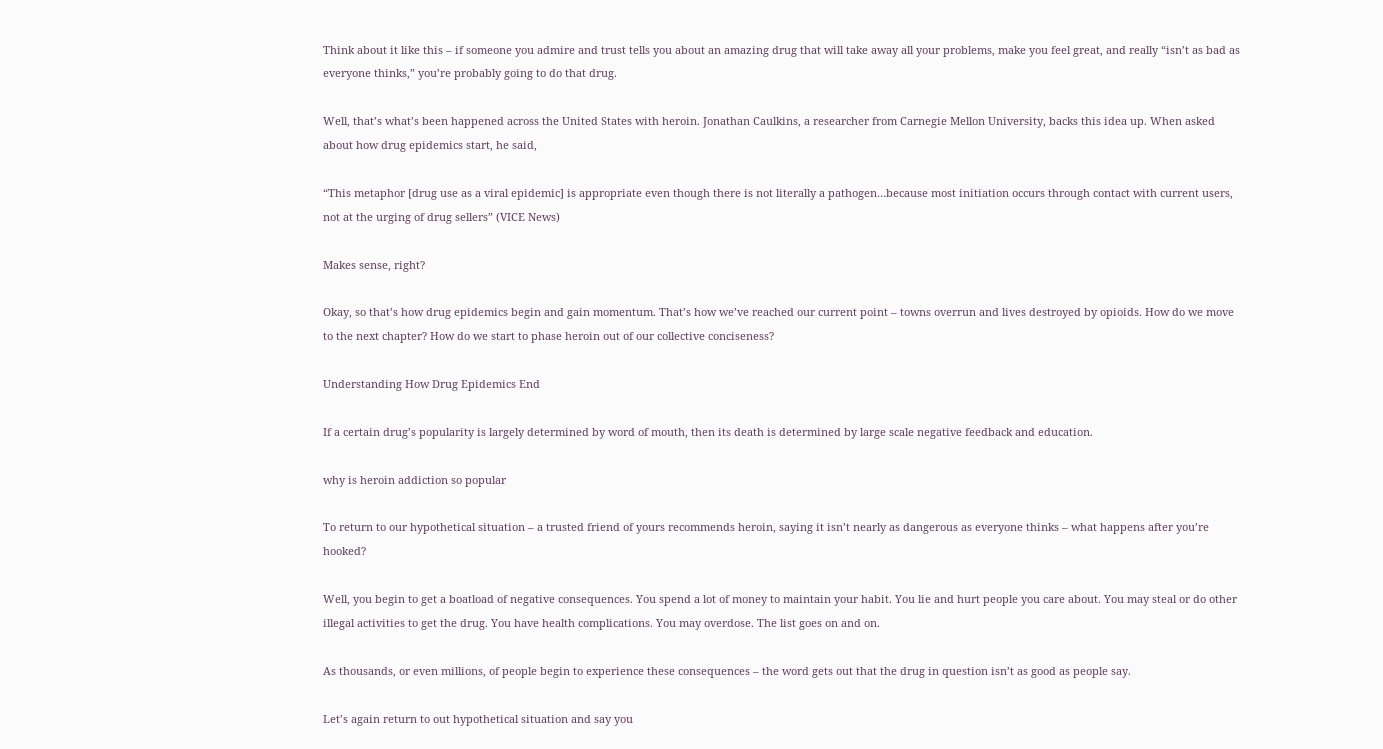Think about it like this – if someone you admire and trust tells you about an amazing drug that will take away all your problems, make you feel great, and really “isn’t as bad as everyone thinks,” you’re probably going to do that drug.

Well, that’s what’s been happened across the United States with heroin. Jonathan Caulkins, a researcher from Carnegie Mellon University, backs this idea up. When asked about how drug epidemics start, he said,

“This metaphor [drug use as a viral epidemic] is appropriate even though there is not literally a pathogen…because most initiation occurs through contact with current users, not at the urging of drug sellers” (VICE News)

Makes sense, right?

Okay, so that’s how drug epidemics begin and gain momentum. That’s how we’ve reached our current point – towns overrun and lives destroyed by opioids. How do we move to the next chapter? How do we start to phase heroin out of our collective conciseness?

Understanding How Drug Epidemics End

If a certain drug’s popularity is largely determined by word of mouth, then its death is determined by large scale negative feedback and education.

why is heroin addiction so popular

To return to our hypothetical situation – a trusted friend of yours recommends heroin, saying it isn’t nearly as dangerous as everyone thinks – what happens after you’re hooked?

Well, you begin to get a boatload of negative consequences. You spend a lot of money to maintain your habit. You lie and hurt people you care about. You may steal or do other illegal activities to get the drug. You have health complications. You may overdose. The list goes on and on.

As thousands, or even millions, of people begin to experience these consequences – the word gets out that the drug in question isn’t as good as people say.

Let’s again return to out hypothetical situation and say you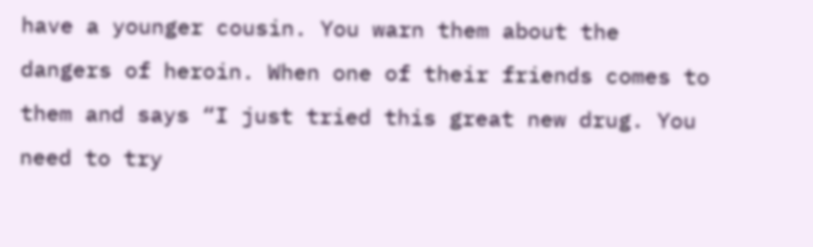have a younger cousin. You warn them about the dangers of heroin. When one of their friends comes to them and says “I just tried this great new drug. You need to try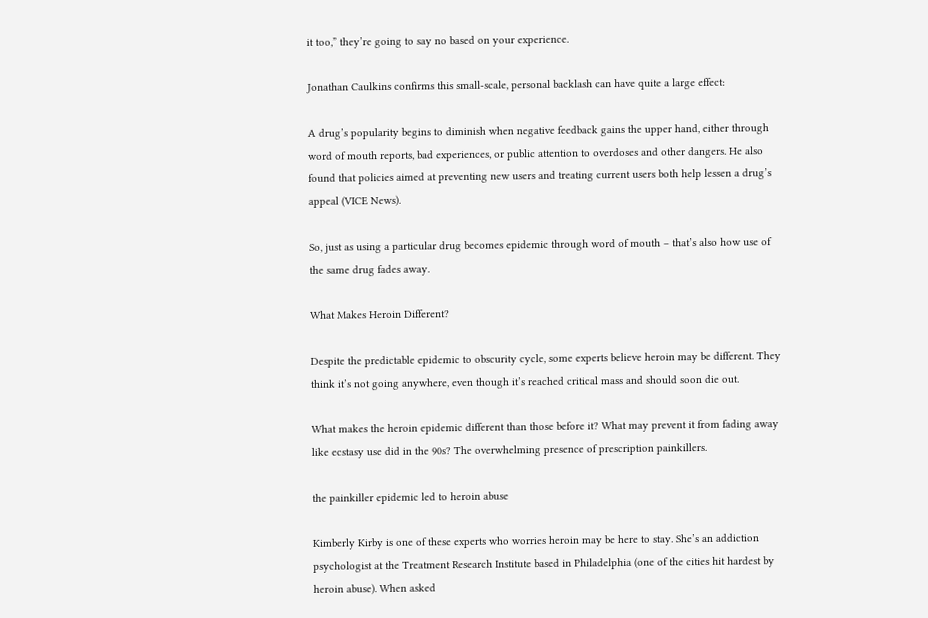it too,” they’re going to say no based on your experience.

Jonathan Caulkins confirms this small-scale, personal backlash can have quite a large effect:

A drug’s popularity begins to diminish when negative feedback gains the upper hand, either through word of mouth reports, bad experiences, or public attention to overdoses and other dangers. He also found that policies aimed at preventing new users and treating current users both help lessen a drug’s appeal (VICE News).

So, just as using a particular drug becomes epidemic through word of mouth – that’s also how use of the same drug fades away.

What Makes Heroin Different?

Despite the predictable epidemic to obscurity cycle, some experts believe heroin may be different. They think it’s not going anywhere, even though it’s reached critical mass and should soon die out.

What makes the heroin epidemic different than those before it? What may prevent it from fading away like ecstasy use did in the 90s? The overwhelming presence of prescription painkillers.

the painkiller epidemic led to heroin abuse

Kimberly Kirby is one of these experts who worries heroin may be here to stay. She’s an addiction psychologist at the Treatment Research Institute based in Philadelphia (one of the cities hit hardest by heroin abuse). When asked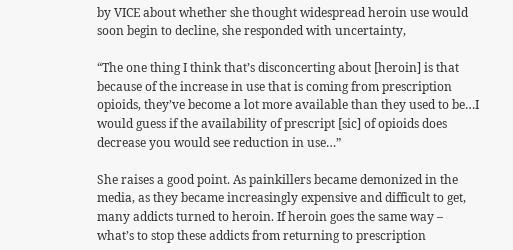by VICE about whether she thought widespread heroin use would soon begin to decline, she responded with uncertainty,

“The one thing I think that’s disconcerting about [heroin] is that because of the increase in use that is coming from prescription opioids, they’ve become a lot more available than they used to be…I would guess if the availability of prescript [sic] of opioids does decrease you would see reduction in use…”

She raises a good point. As painkillers became demonized in the media, as they became increasingly expensive and difficult to get, many addicts turned to heroin. If heroin goes the same way – what’s to stop these addicts from returning to prescription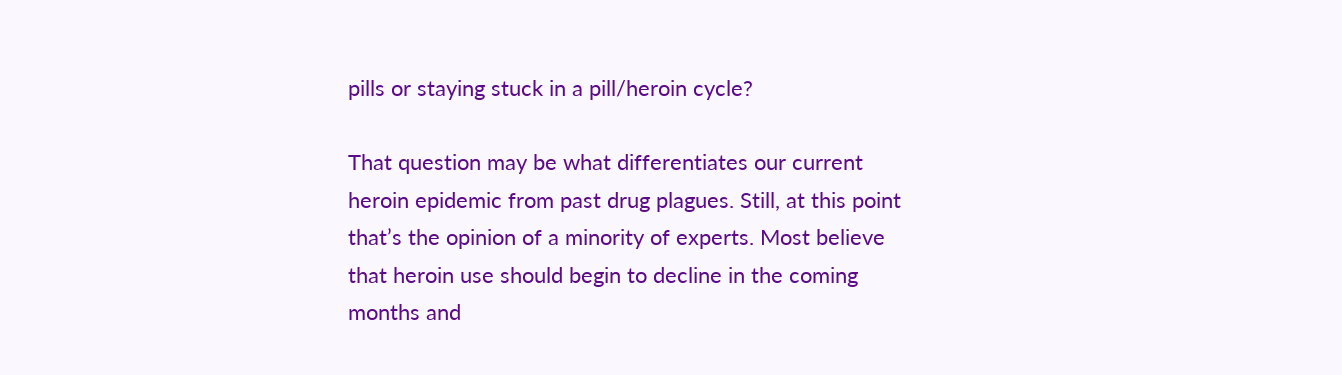pills or staying stuck in a pill/heroin cycle?

That question may be what differentiates our current heroin epidemic from past drug plagues. Still, at this point that’s the opinion of a minority of experts. Most believe that heroin use should begin to decline in the coming months and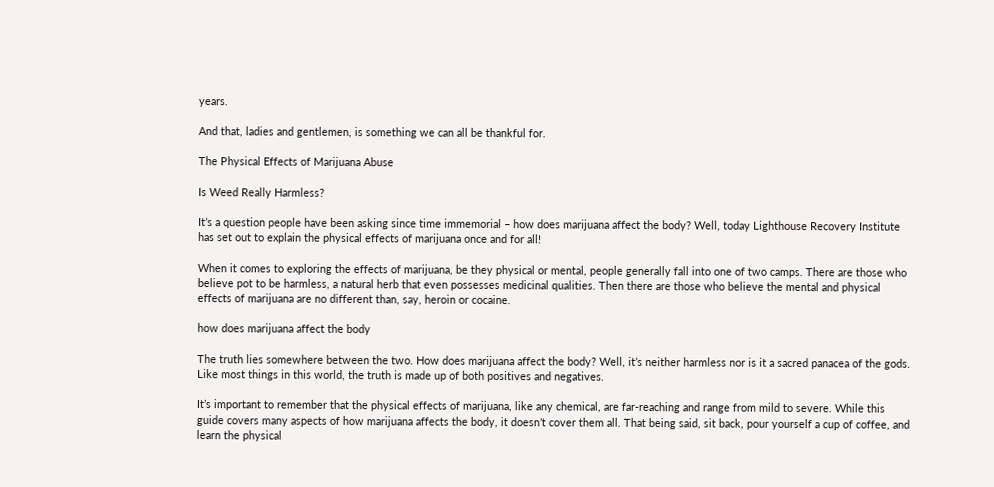years.

And that, ladies and gentlemen, is something we can all be thankful for.

The Physical Effects of Marijuana Abuse

Is Weed Really Harmless?

It’s a question people have been asking since time immemorial – how does marijuana affect the body? Well, today Lighthouse Recovery Institute has set out to explain the physical effects of marijuana once and for all!

When it comes to exploring the effects of marijuana, be they physical or mental, people generally fall into one of two camps. There are those who believe pot to be harmless, a natural herb that even possesses medicinal qualities. Then there are those who believe the mental and physical effects of marijuana are no different than, say, heroin or cocaine.

how does marijuana affect the body

The truth lies somewhere between the two. How does marijuana affect the body? Well, it’s neither harmless nor is it a sacred panacea of the gods. Like most things in this world, the truth is made up of both positives and negatives.

It’s important to remember that the physical effects of marijuana, like any chemical, are far-reaching and range from mild to severe. While this guide covers many aspects of how marijuana affects the body, it doesn’t cover them all. That being said, sit back, pour yourself a cup of coffee, and learn the physical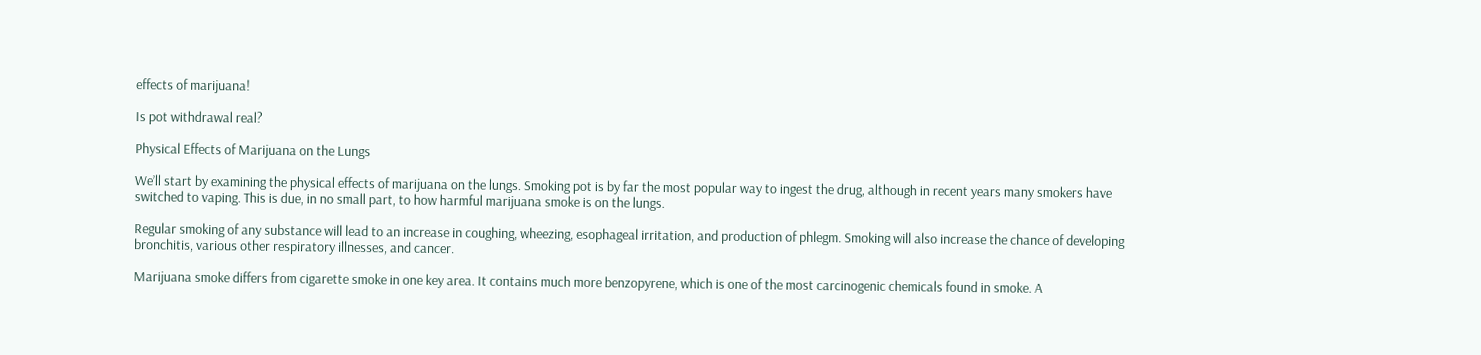effects of marijuana!

Is pot withdrawal real?

Physical Effects of Marijuana on the Lungs

We’ll start by examining the physical effects of marijuana on the lungs. Smoking pot is by far the most popular way to ingest the drug, although in recent years many smokers have switched to vaping. This is due, in no small part, to how harmful marijuana smoke is on the lungs.

Regular smoking of any substance will lead to an increase in coughing, wheezing, esophageal irritation, and production of phlegm. Smoking will also increase the chance of developing bronchitis, various other respiratory illnesses, and cancer.

Marijuana smoke differs from cigarette smoke in one key area. It contains much more benzopyrene, which is one of the most carcinogenic chemicals found in smoke. A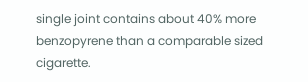single joint contains about 40% more benzopyrene than a comparable sized cigarette.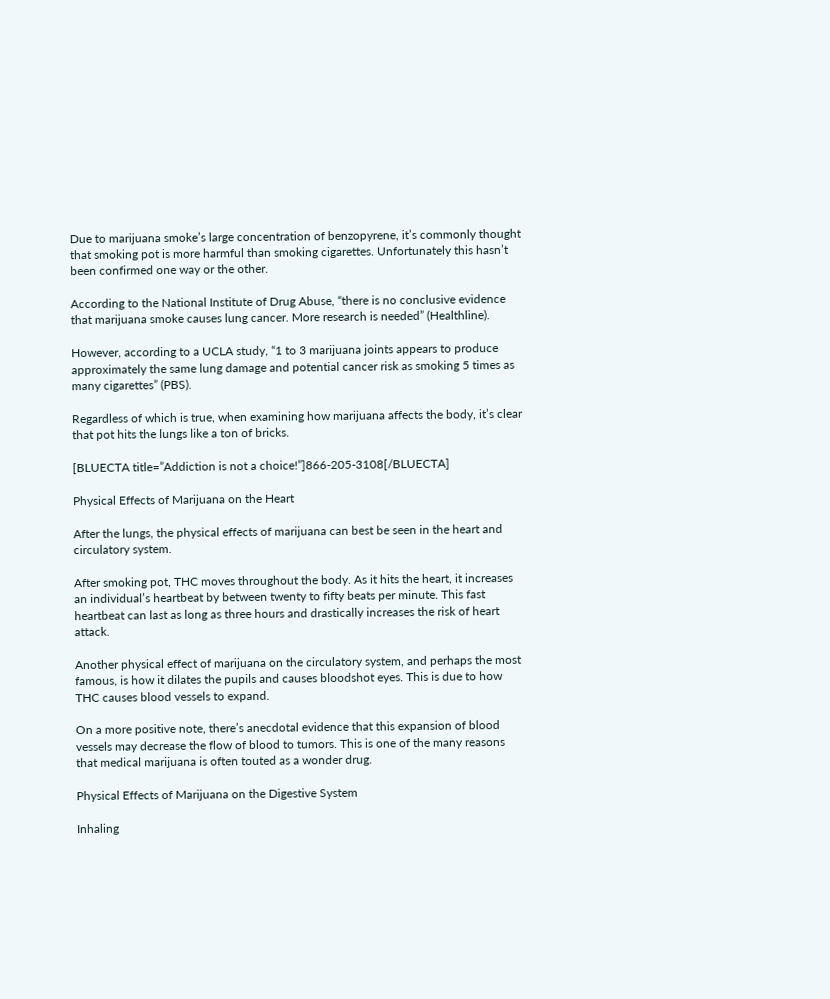Due to marijuana smoke’s large concentration of benzopyrene, it’s commonly thought that smoking pot is more harmful than smoking cigarettes. Unfortunately this hasn’t been confirmed one way or the other.

According to the National Institute of Drug Abuse, “there is no conclusive evidence that marijuana smoke causes lung cancer. More research is needed” (Healthline).

However, according to a UCLA study, “1 to 3 marijuana joints appears to produce approximately the same lung damage and potential cancer risk as smoking 5 times as many cigarettes” (PBS).

Regardless of which is true, when examining how marijuana affects the body, it’s clear that pot hits the lungs like a ton of bricks.

[BLUECTA title=”Addiction is not a choice!”]866-205-3108[/BLUECTA]

Physical Effects of Marijuana on the Heart

After the lungs, the physical effects of marijuana can best be seen in the heart and circulatory system.

After smoking pot, THC moves throughout the body. As it hits the heart, it increases an individual’s heartbeat by between twenty to fifty beats per minute. This fast heartbeat can last as long as three hours and drastically increases the risk of heart attack.

Another physical effect of marijuana on the circulatory system, and perhaps the most famous, is how it dilates the pupils and causes bloodshot eyes. This is due to how THC causes blood vessels to expand.

On a more positive note, there’s anecdotal evidence that this expansion of blood vessels may decrease the flow of blood to tumors. This is one of the many reasons that medical marijuana is often touted as a wonder drug.

Physical Effects of Marijuana on the Digestive System

Inhaling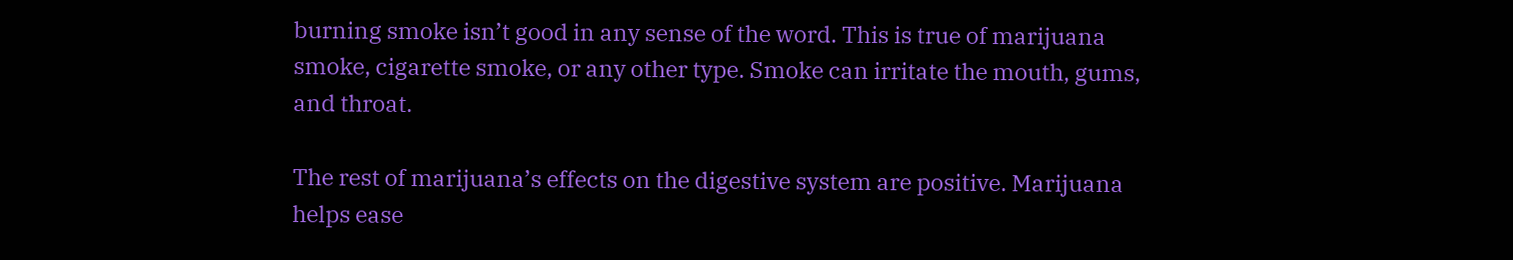burning smoke isn’t good in any sense of the word. This is true of marijuana smoke, cigarette smoke, or any other type. Smoke can irritate the mouth, gums, and throat.

The rest of marijuana’s effects on the digestive system are positive. Marijuana helps ease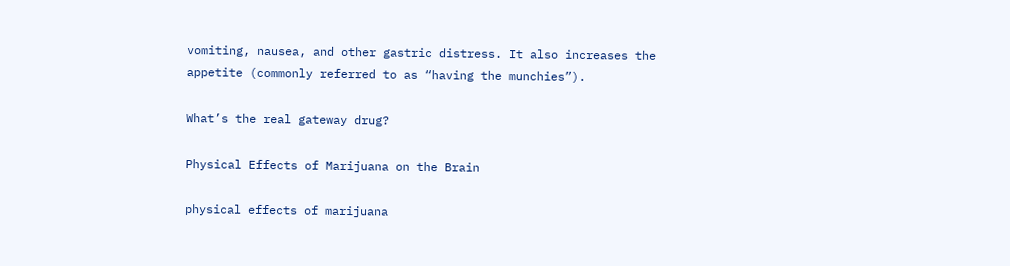vomiting, nausea, and other gastric distress. It also increases the appetite (commonly referred to as “having the munchies”).

What’s the real gateway drug?

Physical Effects of Marijuana on the Brain

physical effects of marijuana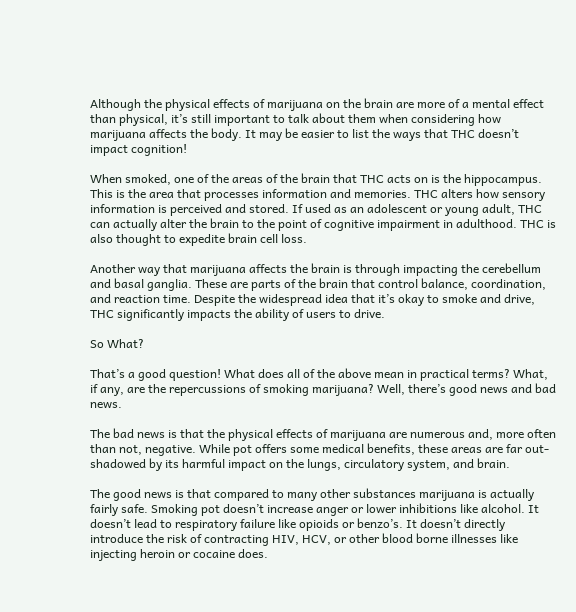Although the physical effects of marijuana on the brain are more of a mental effect than physical, it’s still important to talk about them when considering how marijuana affects the body. It may be easier to list the ways that THC doesn’t impact cognition!

When smoked, one of the areas of the brain that THC acts on is the hippocampus. This is the area that processes information and memories. THC alters how sensory information is perceived and stored. If used as an adolescent or young adult, THC can actually alter the brain to the point of cognitive impairment in adulthood. THC is also thought to expedite brain cell loss.

Another way that marijuana affects the brain is through impacting the cerebellum and basal ganglia. These are parts of the brain that control balance, coordination, and reaction time. Despite the widespread idea that it’s okay to smoke and drive, THC significantly impacts the ability of users to drive.

So What?

That’s a good question! What does all of the above mean in practical terms? What, if any, are the repercussions of smoking marijuana? Well, there’s good news and bad news.

The bad news is that the physical effects of marijuana are numerous and, more often than not, negative. While pot offers some medical benefits, these areas are far out-shadowed by its harmful impact on the lungs, circulatory system, and brain.

The good news is that compared to many other substances marijuana is actually fairly safe. Smoking pot doesn’t increase anger or lower inhibitions like alcohol. It doesn’t lead to respiratory failure like opioids or benzo’s. It doesn’t directly introduce the risk of contracting HIV, HCV, or other blood borne illnesses like injecting heroin or cocaine does.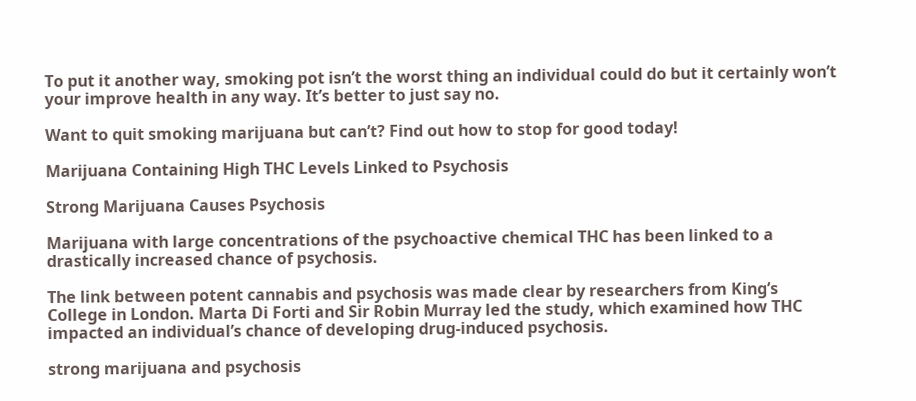To put it another way, smoking pot isn’t the worst thing an individual could do but it certainly won’t your improve health in any way. It’s better to just say no.

Want to quit smoking marijuana but can’t? Find out how to stop for good today!

Marijuana Containing High THC Levels Linked to Psychosis

Strong Marijuana Causes Psychosis

Marijuana with large concentrations of the psychoactive chemical THC has been linked to a drastically increased chance of psychosis.

The link between potent cannabis and psychosis was made clear by researchers from King’s College in London. Marta Di Forti and Sir Robin Murray led the study, which examined how THC impacted an individual’s chance of developing drug-induced psychosis.

strong marijuana and psychosis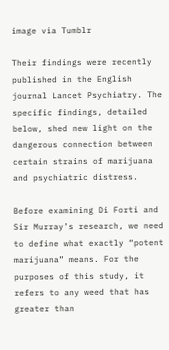image via Tumblr

Their findings were recently published in the English journal Lancet Psychiatry. The specific findings, detailed below, shed new light on the dangerous connection between certain strains of marijuana and psychiatric distress.

Before examining Di Forti and Sir Murray’s research, we need to define what exactly “potent marijuana” means. For the purposes of this study, it refers to any weed that has greater than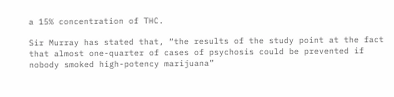a 15% concentration of THC.

Sir Murray has stated that, “the results of the study point at the fact that almost one-quarter of cases of psychosis could be prevented if nobody smoked high-potency marijuana”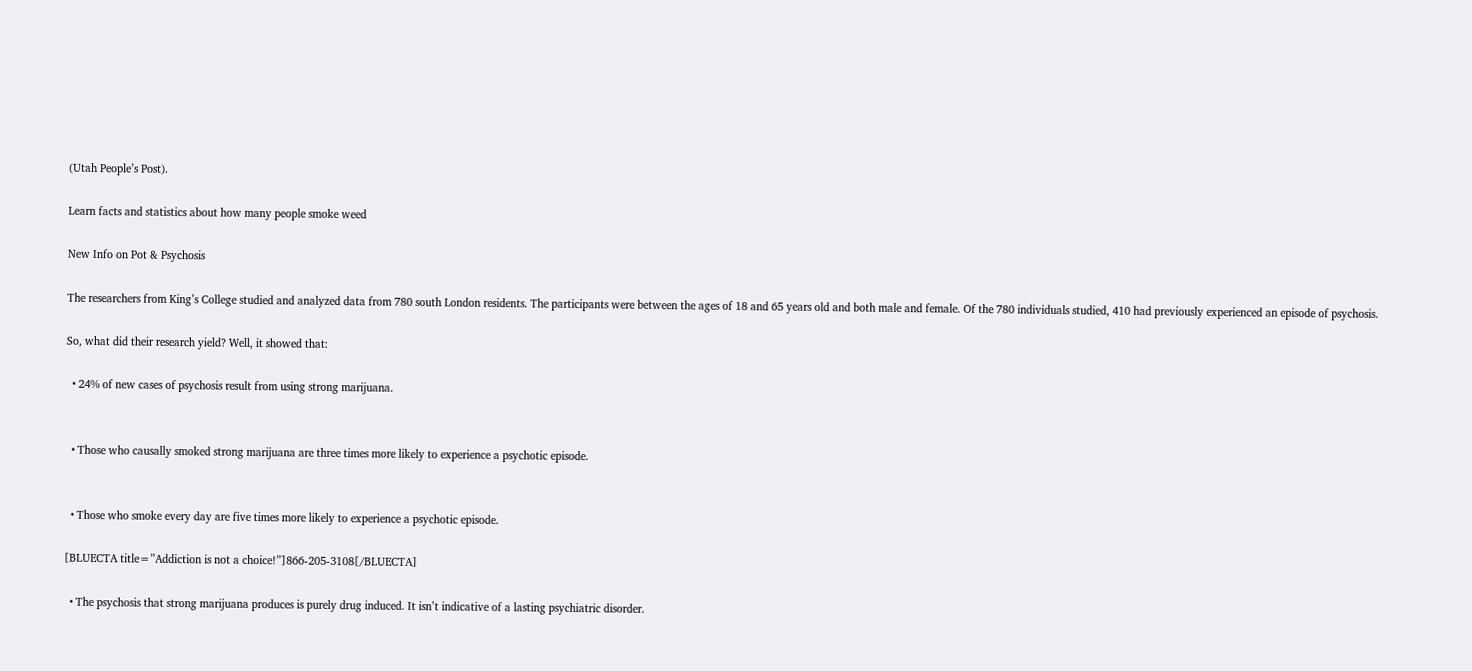(Utah People’s Post).

Learn facts and statistics about how many people smoke weed

New Info on Pot & Psychosis

The researchers from King’s College studied and analyzed data from 780 south London residents. The participants were between the ages of 18 and 65 years old and both male and female. Of the 780 individuals studied, 410 had previously experienced an episode of psychosis.

So, what did their research yield? Well, it showed that:

  • 24% of new cases of psychosis result from using strong marijuana.


  • Those who causally smoked strong marijuana are three times more likely to experience a psychotic episode.


  • Those who smoke every day are five times more likely to experience a psychotic episode.

[BLUECTA title=”Addiction is not a choice!”]866-205-3108[/BLUECTA]

  • The psychosis that strong marijuana produces is purely drug induced. It isn’t indicative of a lasting psychiatric disorder.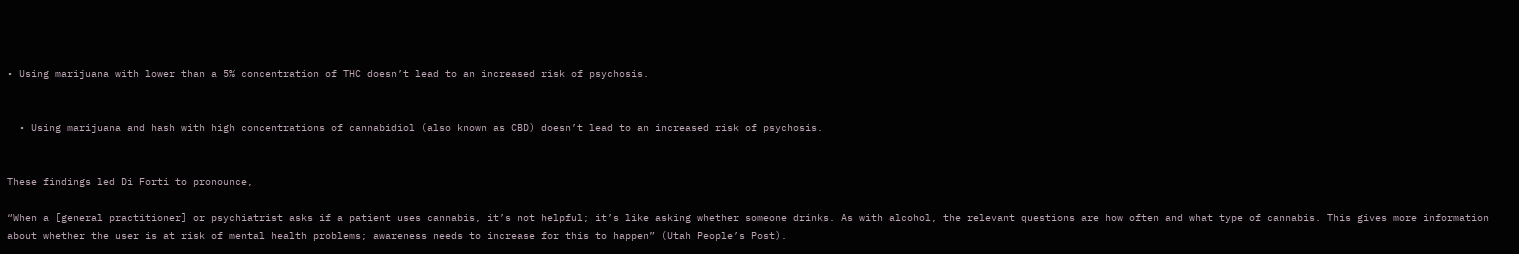• Using marijuana with lower than a 5% concentration of THC doesn’t lead to an increased risk of psychosis.


  • Using marijuana and hash with high concentrations of cannabidiol (also known as CBD) doesn’t lead to an increased risk of psychosis.


These findings led Di Forti to pronounce,

“When a [general practitioner] or psychiatrist asks if a patient uses cannabis, it’s not helpful; it’s like asking whether someone drinks. As with alcohol, the relevant questions are how often and what type of cannabis. This gives more information about whether the user is at risk of mental health problems; awareness needs to increase for this to happen” (Utah People’s Post).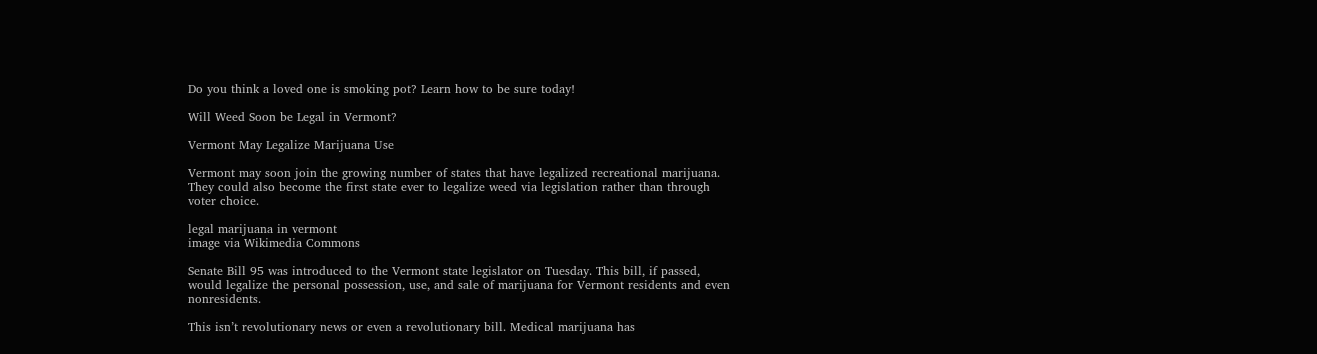Do you think a loved one is smoking pot? Learn how to be sure today!

Will Weed Soon be Legal in Vermont?

Vermont May Legalize Marijuana Use

Vermont may soon join the growing number of states that have legalized recreational marijuana. They could also become the first state ever to legalize weed via legislation rather than through voter choice.

legal marijuana in vermont
image via Wikimedia Commons

Senate Bill 95 was introduced to the Vermont state legislator on Tuesday. This bill, if passed, would legalize the personal possession, use, and sale of marijuana for Vermont residents and even nonresidents.

This isn’t revolutionary news or even a revolutionary bill. Medical marijuana has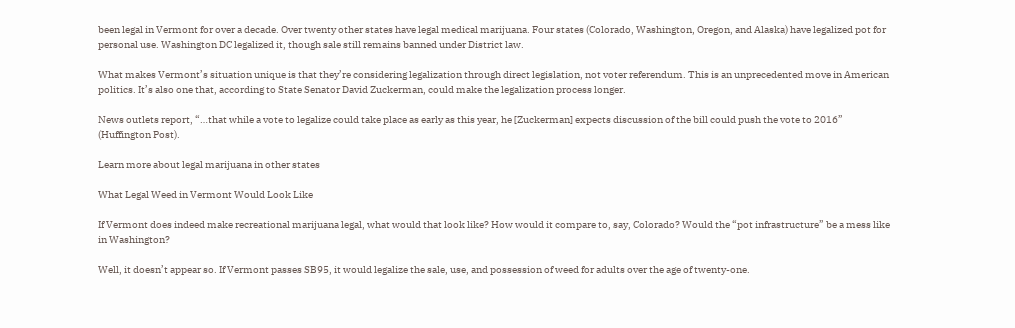been legal in Vermont for over a decade. Over twenty other states have legal medical marijuana. Four states (Colorado, Washington, Oregon, and Alaska) have legalized pot for personal use. Washington DC legalized it, though sale still remains banned under District law.

What makes Vermont’s situation unique is that they’re considering legalization through direct legislation, not voter referendum. This is an unprecedented move in American politics. It’s also one that, according to State Senator David Zuckerman, could make the legalization process longer.

News outlets report, “…that while a vote to legalize could take place as early as this year, he [Zuckerman] expects discussion of the bill could push the vote to 2016” (Huffington Post).

Learn more about legal marijuana in other states

What Legal Weed in Vermont Would Look Like

If Vermont does indeed make recreational marijuana legal, what would that look like? How would it compare to, say, Colorado? Would the “pot infrastructure” be a mess like in Washington?

Well, it doesn’t appear so. If Vermont passes SB95, it would legalize the sale, use, and possession of weed for adults over the age of twenty-one.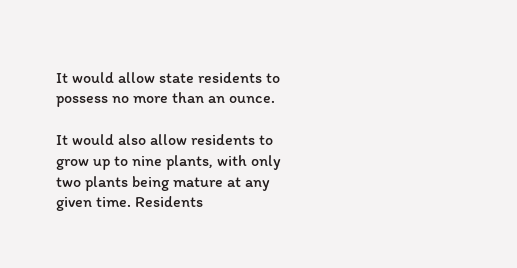It would allow state residents to possess no more than an ounce.

It would also allow residents to grow up to nine plants, with only two plants being mature at any given time. Residents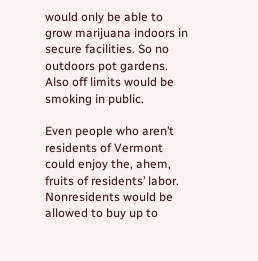would only be able to grow marijuana indoors in secure facilities. So no outdoors pot gardens. Also off limits would be smoking in public.

Even people who aren’t residents of Vermont could enjoy the, ahem, fruits of residents’ labor. Nonresidents would be allowed to buy up to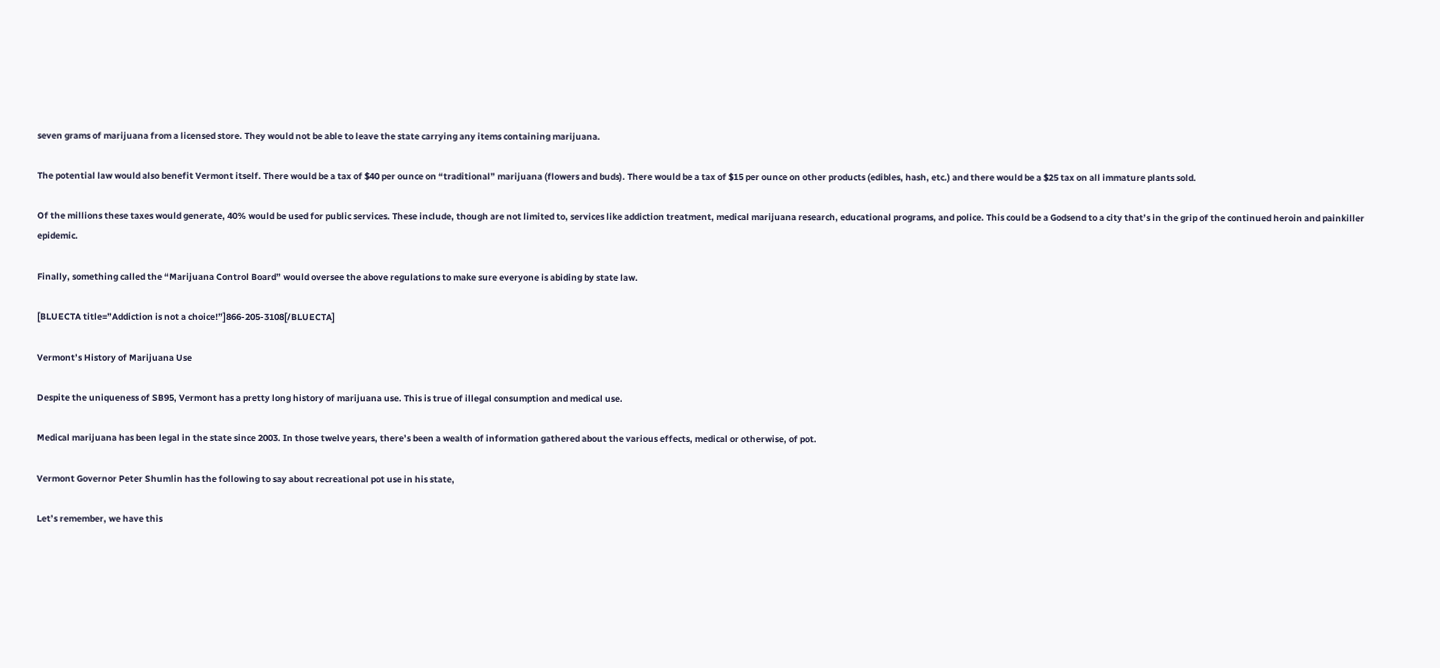seven grams of marijuana from a licensed store. They would not be able to leave the state carrying any items containing marijuana.

The potential law would also benefit Vermont itself. There would be a tax of $40 per ounce on “traditional” marijuana (flowers and buds). There would be a tax of $15 per ounce on other products (edibles, hash, etc.) and there would be a $25 tax on all immature plants sold.

Of the millions these taxes would generate, 40% would be used for public services. These include, though are not limited to, services like addiction treatment, medical marijuana research, educational programs, and police. This could be a Godsend to a city that’s in the grip of the continued heroin and painkiller epidemic.

Finally, something called the “Marijuana Control Board” would oversee the above regulations to make sure everyone is abiding by state law.

[BLUECTA title=”Addiction is not a choice!”]866-205-3108[/BLUECTA]

Vermont’s History of Marijuana Use

Despite the uniqueness of SB95, Vermont has a pretty long history of marijuana use. This is true of illegal consumption and medical use.

Medical marijuana has been legal in the state since 2003. In those twelve years, there’s been a wealth of information gathered about the various effects, medical or otherwise, of pot.

Vermont Governor Peter Shumlin has the following to say about recreational pot use in his state,

Let’s remember, we have this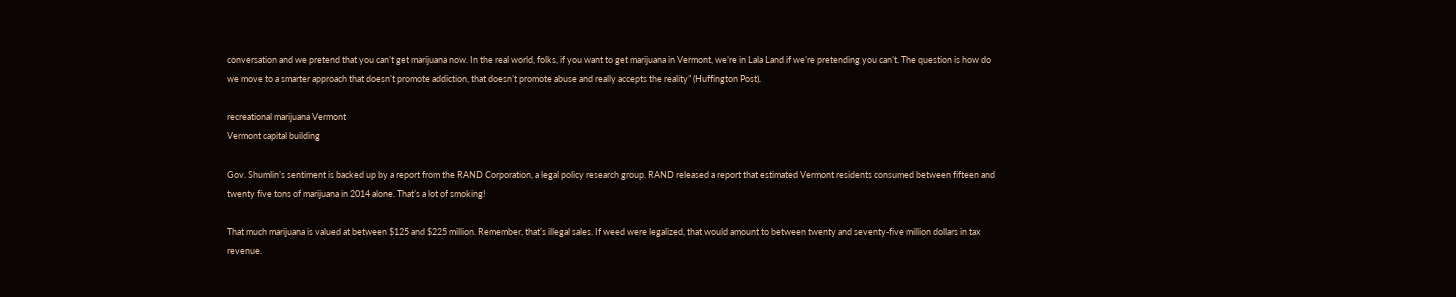conversation and we pretend that you can’t get marijuana now. In the real world, folks, if you want to get marijuana in Vermont, we’re in Lala Land if we’re pretending you can’t. The question is how do we move to a smarter approach that doesn’t promote addiction, that doesn’t promote abuse and really accepts the reality” (Huffington Post).

recreational marijuana Vermont
Vermont capital building

Gov. Shumlin’s sentiment is backed up by a report from the RAND Corporation, a legal policy research group. RAND released a report that estimated Vermont residents consumed between fifteen and twenty five tons of marijuana in 2014 alone. That’s a lot of smoking!

That much marijuana is valued at between $125 and $225 million. Remember, that’s illegal sales. If weed were legalized, that would amount to between twenty and seventy-five million dollars in tax revenue.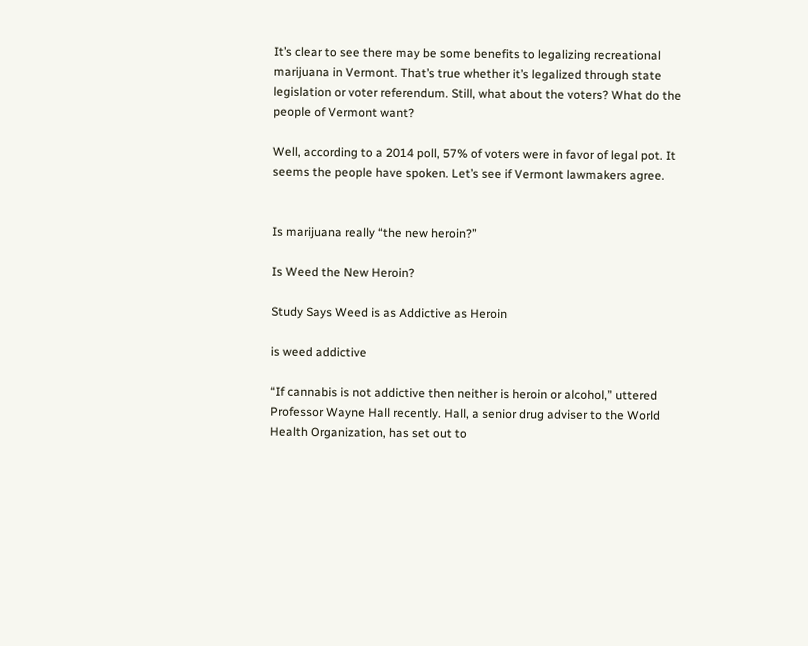It’s clear to see there may be some benefits to legalizing recreational marijuana in Vermont. That’s true whether it’s legalized through state legislation or voter referendum. Still, what about the voters? What do the people of Vermont want?

Well, according to a 2014 poll, 57% of voters were in favor of legal pot. It seems the people have spoken. Let’s see if Vermont lawmakers agree.


Is marijuana really “the new heroin?”

Is Weed the New Heroin?

Study Says Weed is as Addictive as Heroin

is weed addictive

“If cannabis is not addictive then neither is heroin or alcohol,” uttered Professor Wayne Hall recently. Hall, a senior drug adviser to the World Health Organization, has set out to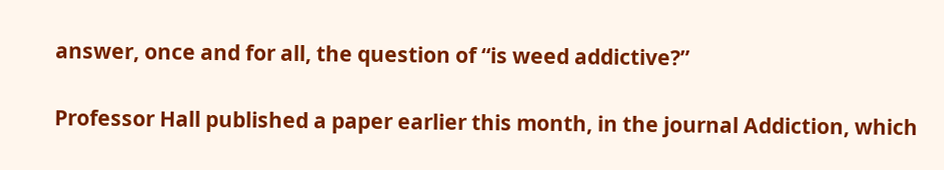answer, once and for all, the question of “is weed addictive?”

Professor Hall published a paper earlier this month, in the journal Addiction, which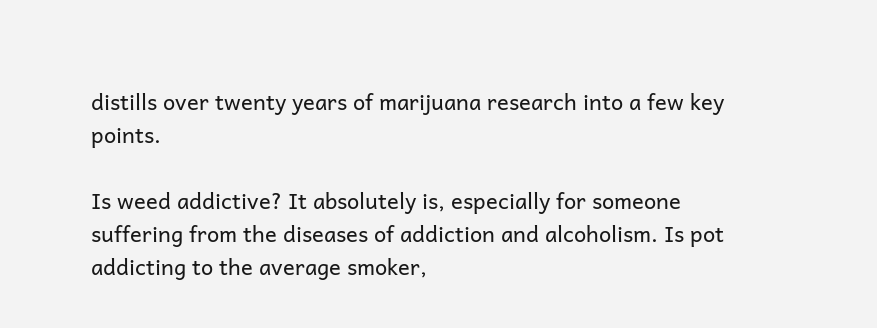distills over twenty years of marijuana research into a few key points.

Is weed addictive? It absolutely is, especially for someone suffering from the diseases of addiction and alcoholism. Is pot addicting to the average smoker,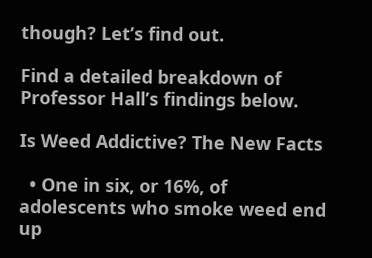though? Let’s find out.

Find a detailed breakdown of Professor Hall’s findings below.

Is Weed Addictive? The New Facts

  • One in six, or 16%, of adolescents who smoke weed end up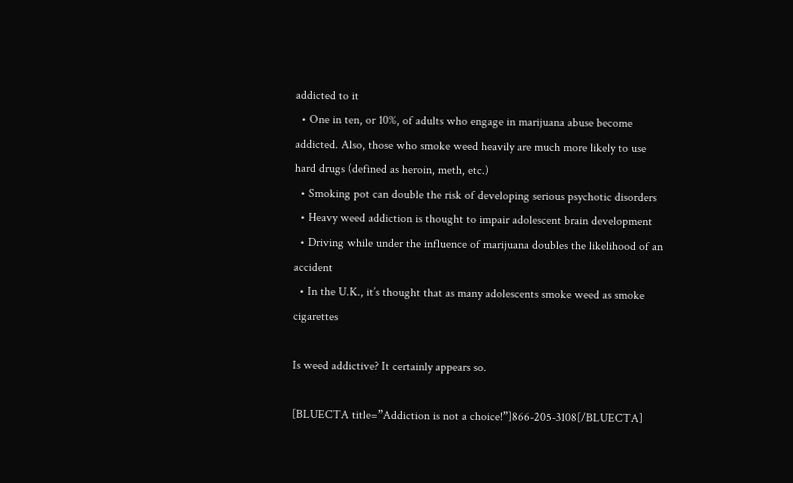addicted to it
  • One in ten, or 10%, of adults who engage in marijuana abuse become addicted. Also, those who smoke weed heavily are much more likely to use hard drugs (defined as heroin, meth, etc.)
  • Smoking pot can double the risk of developing serious psychotic disorders
  • Heavy weed addiction is thought to impair adolescent brain development
  • Driving while under the influence of marijuana doubles the likelihood of an accident
  • In the U.K., it’s thought that as many adolescents smoke weed as smoke cigarettes

Is weed addictive? It certainly appears so.

[BLUECTA title=”Addiction is not a choice!”]866-205-3108[/BLUECTA]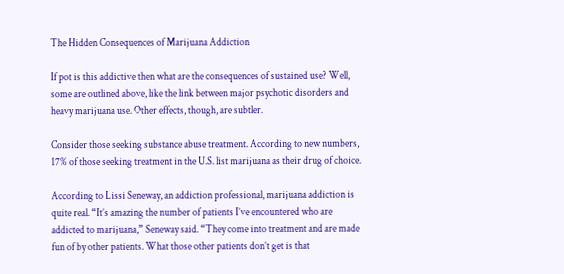The Hidden Consequences of Marijuana Addiction

If pot is this addictive then what are the consequences of sustained use? Well, some are outlined above, like the link between major psychotic disorders and heavy marijuana use. Other effects, though, are subtler.

Consider those seeking substance abuse treatment. According to new numbers, 17% of those seeking treatment in the U.S. list marijuana as their drug of choice.

According to Lissi Seneway, an addiction professional, marijuana addiction is quite real. “It’s amazing the number of patients I’ve encountered who are addicted to marijuana,” Seneway said. “They come into treatment and are made fun of by other patients. What those other patients don’t get is that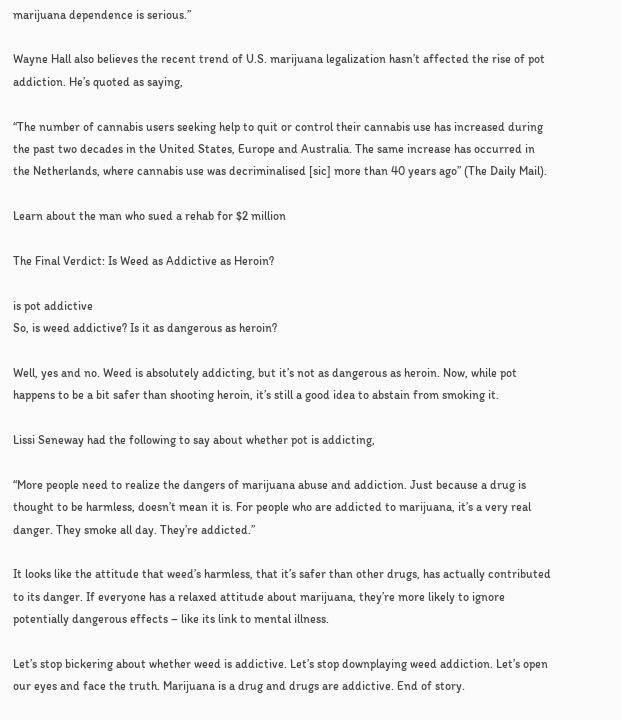marijuana dependence is serious.”

Wayne Hall also believes the recent trend of U.S. marijuana legalization hasn’t affected the rise of pot addiction. He’s quoted as saying,

“The number of cannabis users seeking help to quit or control their cannabis use has increased during the past two decades in the United States, Europe and Australia. The same increase has occurred in the Netherlands, where cannabis use was decriminalised [sic] more than 40 years ago” (The Daily Mail).

Learn about the man who sued a rehab for $2 million

The Final Verdict: Is Weed as Addictive as Heroin?

is pot addictive
So, is weed addictive? Is it as dangerous as heroin?

Well, yes and no. Weed is absolutely addicting, but it’s not as dangerous as heroin. Now, while pot happens to be a bit safer than shooting heroin, it’s still a good idea to abstain from smoking it.

Lissi Seneway had the following to say about whether pot is addicting,

“More people need to realize the dangers of marijuana abuse and addiction. Just because a drug is thought to be harmless, doesn’t mean it is. For people who are addicted to marijuana, it’s a very real danger. They smoke all day. They’re addicted.”

It looks like the attitude that weed’s harmless, that it’s safer than other drugs, has actually contributed to its danger. If everyone has a relaxed attitude about marijuana, they’re more likely to ignore potentially dangerous effects – like its link to mental illness.

Let’s stop bickering about whether weed is addictive. Let’s stop downplaying weed addiction. Let’s open our eyes and face the truth. Marijuana is a drug and drugs are addictive. End of story.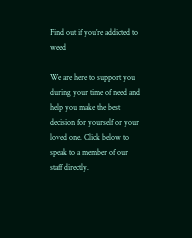Find out if you’re addicted to weed

We are here to support you during your time of need and help you make the best decision for yourself or your loved one. Click below to speak to a member of our staff directly.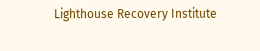Lighthouse Recovery Institute